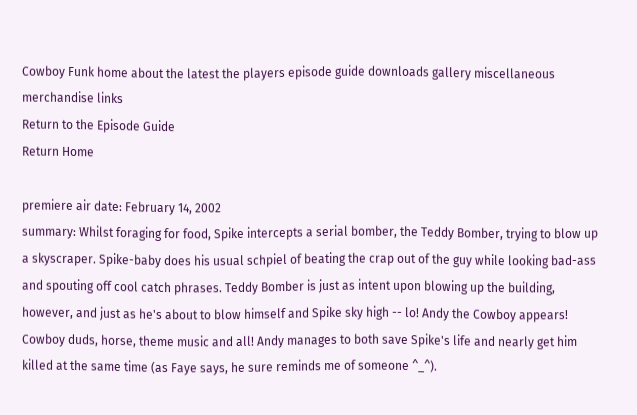Cowboy Funk home about the latest the players episode guide downloads gallery miscellaneous merchandise links
Return to the Episode Guide
Return Home

premiere air date: February 14, 2002
summary: Whilst foraging for food, Spike intercepts a serial bomber, the Teddy Bomber, trying to blow up a skyscraper. Spike-baby does his usual schpiel of beating the crap out of the guy while looking bad-ass and spouting off cool catch phrases. Teddy Bomber is just as intent upon blowing up the building, however, and just as he's about to blow himself and Spike sky high -- lo! Andy the Cowboy appears! Cowboy duds, horse, theme music and all! Andy manages to both save Spike's life and nearly get him killed at the same time (as Faye says, he sure reminds me of someone ^_^).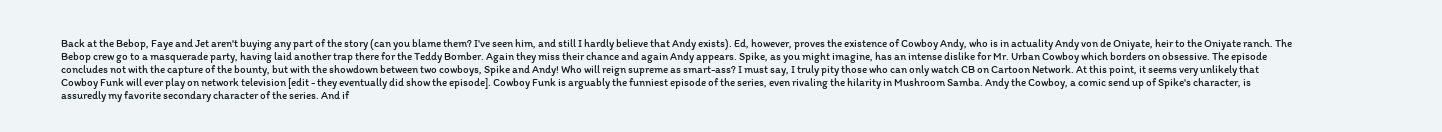Back at the Bebop, Faye and Jet aren't buying any part of the story (can you blame them? I've seen him, and still I hardly believe that Andy exists). Ed, however, proves the existence of Cowboy Andy, who is in actuality Andy von de Oniyate, heir to the Oniyate ranch. The Bebop crew go to a masquerade party, having laid another trap there for the Teddy Bomber. Again they miss their chance and again Andy appears. Spike, as you might imagine, has an intense dislike for Mr. Urban Cowboy which borders on obsessive. The episode concludes not with the capture of the bounty, but with the showdown between two cowboys, Spike and Andy! Who will reign supreme as smart-ass? I must say, I truly pity those who can only watch CB on Cartoon Network. At this point, it seems very unlikely that Cowboy Funk will ever play on network television [edit - they eventually did show the episode]. Cowboy Funk is arguably the funniest episode of the series, even rivaling the hilarity in Mushroom Samba. Andy the Cowboy, a comic send up of Spike's character, is assuredly my favorite secondary character of the series. And if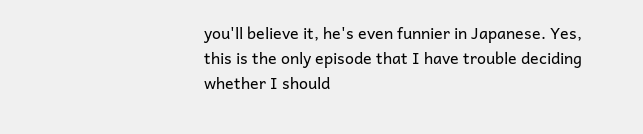you'll believe it, he's even funnier in Japanese. Yes, this is the only episode that I have trouble deciding whether I should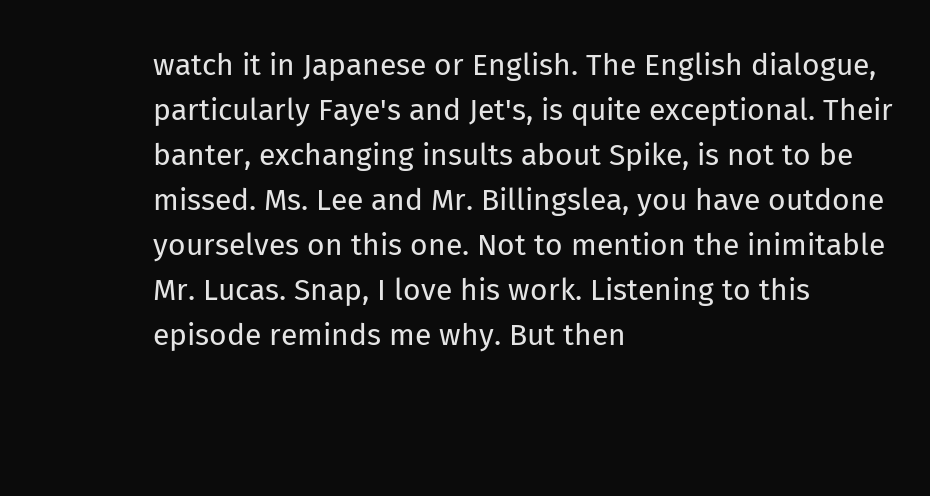watch it in Japanese or English. The English dialogue, particularly Faye's and Jet's, is quite exceptional. Their banter, exchanging insults about Spike, is not to be missed. Ms. Lee and Mr. Billingslea, you have outdone yourselves on this one. Not to mention the inimitable Mr. Lucas. Snap, I love his work. Listening to this episode reminds me why. But then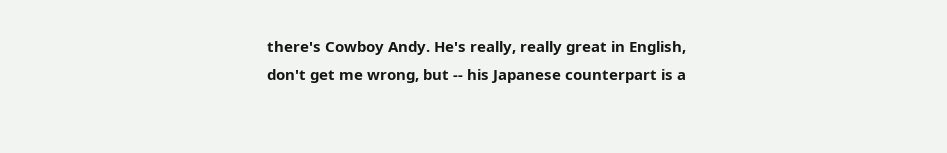there's Cowboy Andy. He's really, really great in English, don't get me wrong, but -- his Japanese counterpart is a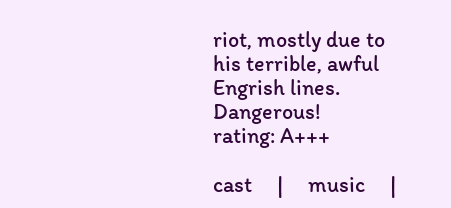riot, mostly due to his terrible, awful Engrish lines. Dangerous!
rating: A+++

cast     |     music     |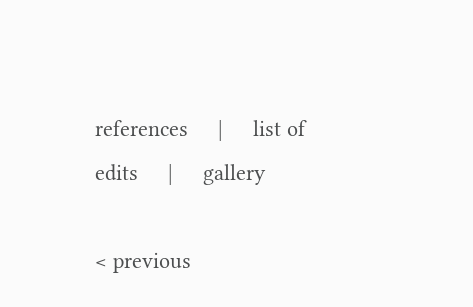references     |     list of edits     |     gallery

< previous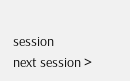session                                 next session >